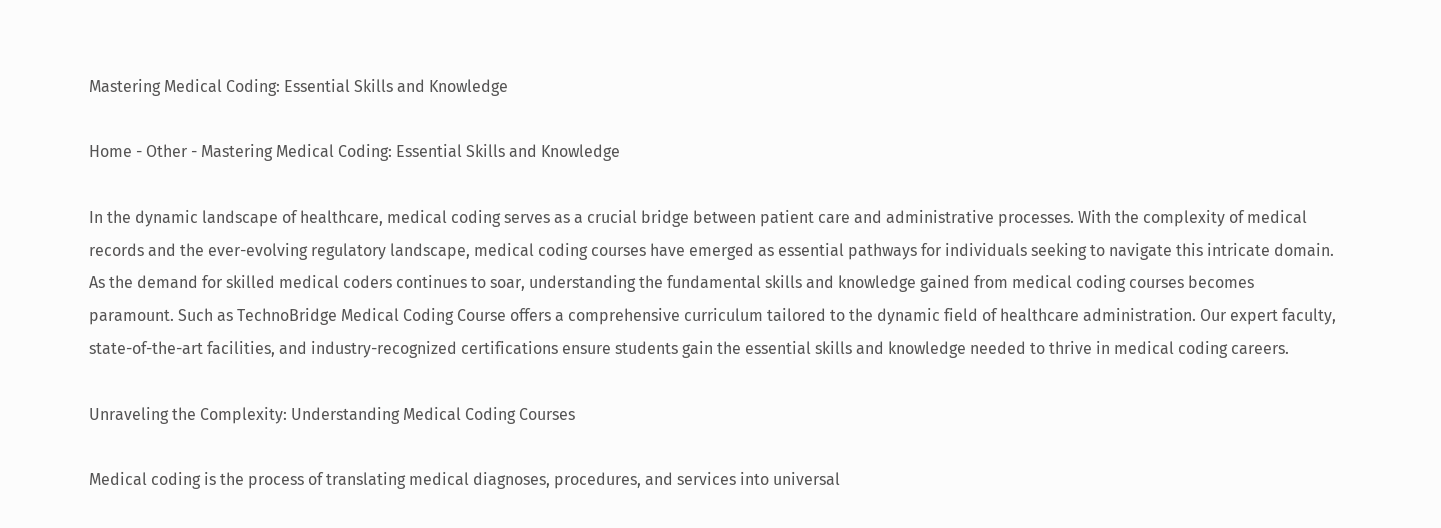Mastering Medical Coding: Essential Skills and Knowledge

Home - Other - Mastering Medical Coding: Essential Skills and Knowledge

In the dynamic landscape of healthcare, medical coding serves as a crucial bridge between patient care and administrative processes. With the complexity of medical records and the ever-evolving regulatory landscape, medical coding courses have emerged as essential pathways for individuals seeking to navigate this intricate domain. As the demand for skilled medical coders continues to soar, understanding the fundamental skills and knowledge gained from medical coding courses becomes paramount. Such as TechnoBridge Medical Coding Course offers a comprehensive curriculum tailored to the dynamic field of healthcare administration. Our expert faculty, state-of-the-art facilities, and industry-recognized certifications ensure students gain the essential skills and knowledge needed to thrive in medical coding careers.

Unraveling the Complexity: Understanding Medical Coding Courses

Medical coding is the process of translating medical diagnoses, procedures, and services into universal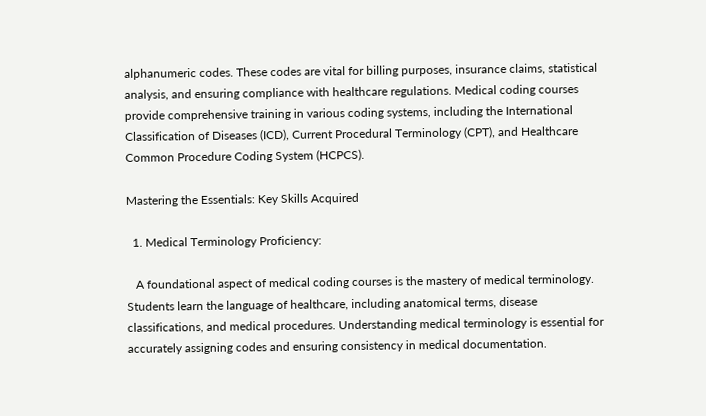alphanumeric codes. These codes are vital for billing purposes, insurance claims, statistical analysis, and ensuring compliance with healthcare regulations. Medical coding courses provide comprehensive training in various coding systems, including the International Classification of Diseases (ICD), Current Procedural Terminology (CPT), and Healthcare Common Procedure Coding System (HCPCS).

Mastering the Essentials: Key Skills Acquired

  1. Medical Terminology Proficiency:

   A foundational aspect of medical coding courses is the mastery of medical terminology. Students learn the language of healthcare, including anatomical terms, disease classifications, and medical procedures. Understanding medical terminology is essential for accurately assigning codes and ensuring consistency in medical documentation.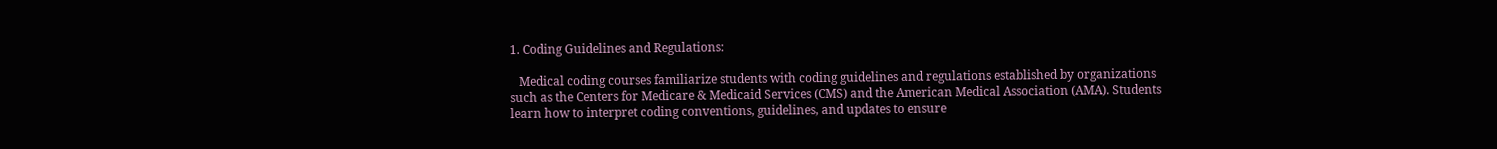1. Coding Guidelines and Regulations:

   Medical coding courses familiarize students with coding guidelines and regulations established by organizations such as the Centers for Medicare & Medicaid Services (CMS) and the American Medical Association (AMA). Students learn how to interpret coding conventions, guidelines, and updates to ensure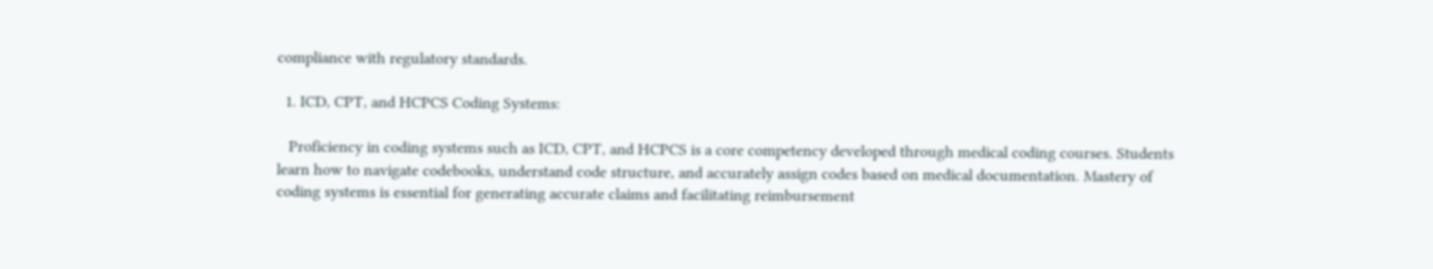compliance with regulatory standards.

  1. ICD, CPT, and HCPCS Coding Systems:

   Proficiency in coding systems such as ICD, CPT, and HCPCS is a core competency developed through medical coding courses. Students learn how to navigate codebooks, understand code structure, and accurately assign codes based on medical documentation. Mastery of coding systems is essential for generating accurate claims and facilitating reimbursement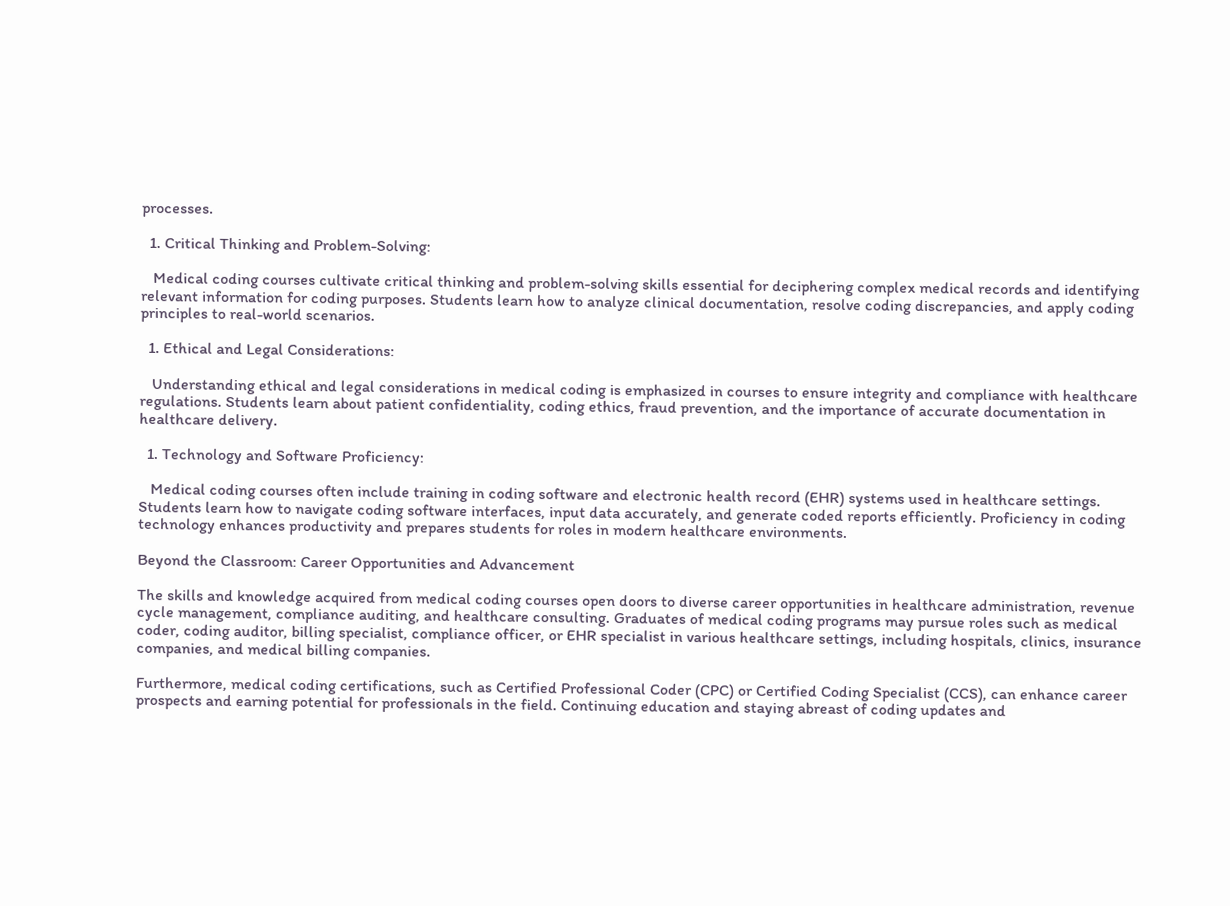processes.

  1. Critical Thinking and Problem-Solving:

   Medical coding courses cultivate critical thinking and problem-solving skills essential for deciphering complex medical records and identifying relevant information for coding purposes. Students learn how to analyze clinical documentation, resolve coding discrepancies, and apply coding principles to real-world scenarios.

  1. Ethical and Legal Considerations:

   Understanding ethical and legal considerations in medical coding is emphasized in courses to ensure integrity and compliance with healthcare regulations. Students learn about patient confidentiality, coding ethics, fraud prevention, and the importance of accurate documentation in healthcare delivery.

  1. Technology and Software Proficiency:

   Medical coding courses often include training in coding software and electronic health record (EHR) systems used in healthcare settings. Students learn how to navigate coding software interfaces, input data accurately, and generate coded reports efficiently. Proficiency in coding technology enhances productivity and prepares students for roles in modern healthcare environments.

Beyond the Classroom: Career Opportunities and Advancement

The skills and knowledge acquired from medical coding courses open doors to diverse career opportunities in healthcare administration, revenue cycle management, compliance auditing, and healthcare consulting. Graduates of medical coding programs may pursue roles such as medical coder, coding auditor, billing specialist, compliance officer, or EHR specialist in various healthcare settings, including hospitals, clinics, insurance companies, and medical billing companies.

Furthermore, medical coding certifications, such as Certified Professional Coder (CPC) or Certified Coding Specialist (CCS), can enhance career prospects and earning potential for professionals in the field. Continuing education and staying abreast of coding updates and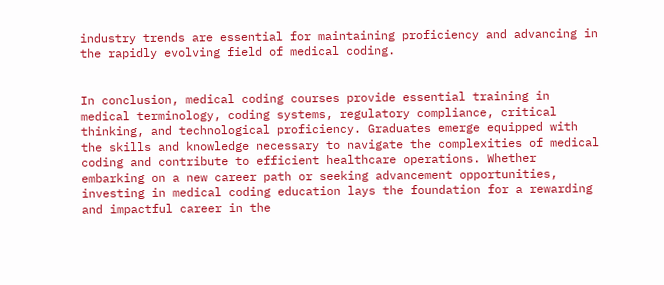industry trends are essential for maintaining proficiency and advancing in the rapidly evolving field of medical coding.


In conclusion, medical coding courses provide essential training in medical terminology, coding systems, regulatory compliance, critical thinking, and technological proficiency. Graduates emerge equipped with the skills and knowledge necessary to navigate the complexities of medical coding and contribute to efficient healthcare operations. Whether embarking on a new career path or seeking advancement opportunities, investing in medical coding education lays the foundation for a rewarding and impactful career in the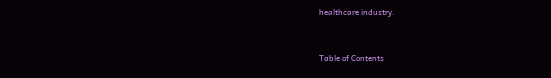healthcare industry.


Table of Contents